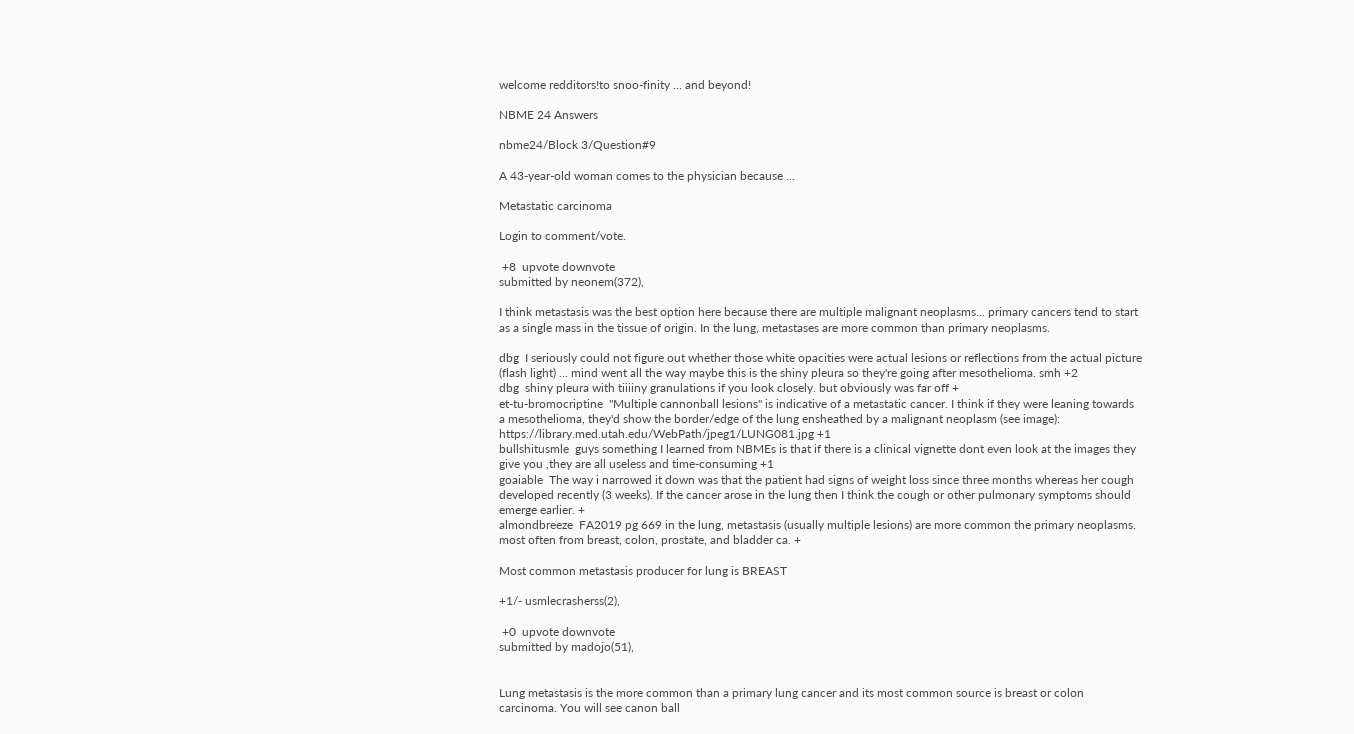welcome redditors!to snoo-finity ... and beyond!

NBME 24 Answers

nbme24/Block 3/Question#9

A 43-year-old woman comes to the physician because ...

Metastatic carcinoma

Login to comment/vote.

 +8  upvote downvote
submitted by neonem(372),

I think metastasis was the best option here because there are multiple malignant neoplasms... primary cancers tend to start as a single mass in the tissue of origin. In the lung, metastases are more common than primary neoplasms.

dbg  I seriously could not figure out whether those white opacities were actual lesions or reflections from the actual picture (flash light) ... mind went all the way maybe this is the shiny pleura so they're going after mesothelioma. smh +2
dbg  shiny pleura with tiiiiny granulations if you look closely. but obviously was far off +
et-tu-bromocriptine  "Multiple cannonball lesions" is indicative of a metastatic cancer. I think if they were leaning towards a mesothelioma, they'd show the border/edge of the lung ensheathed by a malignant neoplasm (see image): https://library.med.utah.edu/WebPath/jpeg1/LUNG081.jpg +1
bullshitusmle  guys something I learned from NBMEs is that if there is a clinical vignette dont even look at the images they give you ,they are all useless and time-consuming +1
goaiable  The way i narrowed it down was that the patient had signs of weight loss since three months whereas her cough developed recently (3 weeks). If the cancer arose in the lung then I think the cough or other pulmonary symptoms should emerge earlier. +
almondbreeze  FA2019 pg 669 in the lung, metastasis (usually multiple lesions) are more common the primary neoplasms. most often from breast, colon, prostate, and bladder ca. +

Most common metastasis producer for lung is BREAST

+1/- usmlecrasherss(2),

 +0  upvote downvote
submitted by madojo(51),


Lung metastasis is the more common than a primary lung cancer and its most common source is breast or colon carcinoma. You will see canon ball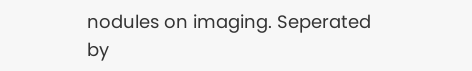nodules on imaging. Seperated by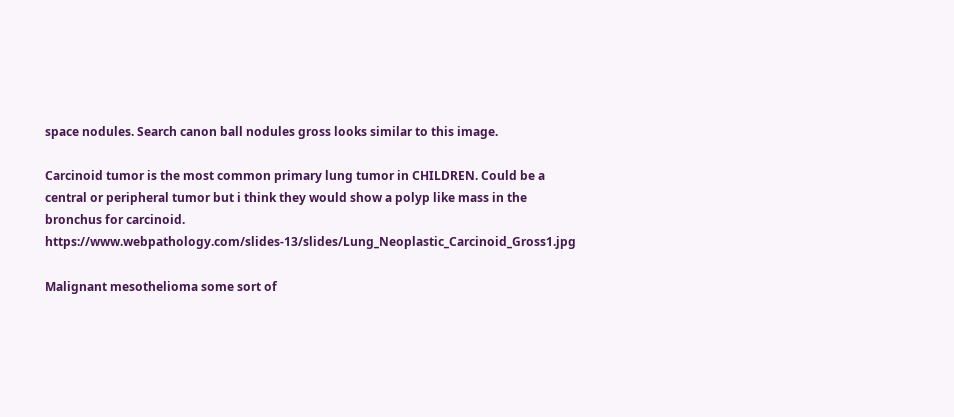space nodules. Search canon ball nodules gross looks similar to this image.

Carcinoid tumor is the most common primary lung tumor in CHILDREN. Could be a central or peripheral tumor but i think they would show a polyp like mass in the bronchus for carcinoid. https://www.webpathology.com/slides-13/slides/Lung_Neoplastic_Carcinoid_Gross1.jpg

Malignant mesothelioma some sort of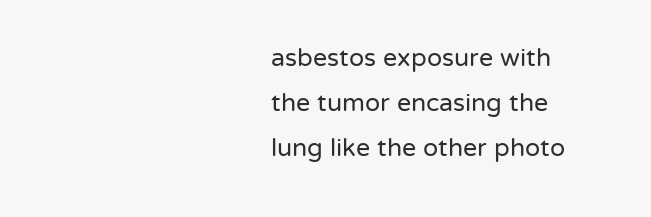asbestos exposure with the tumor encasing the lung like the other photo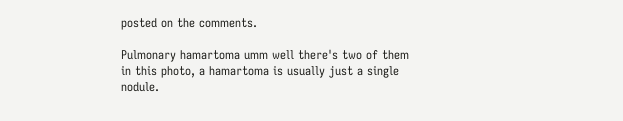posted on the comments.

Pulmonary hamartoma umm well there's two of them in this photo, a hamartoma is usually just a single nodule.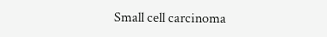Small cell carcinoma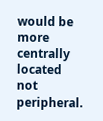would be more centrally located not peripheral.